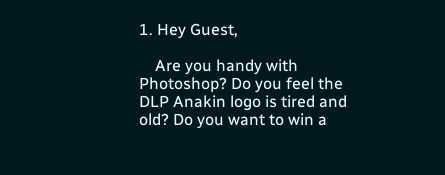1. Hey Guest,

    Are you handy with Photoshop? Do you feel the DLP Anakin logo is tired and old? Do you want to win a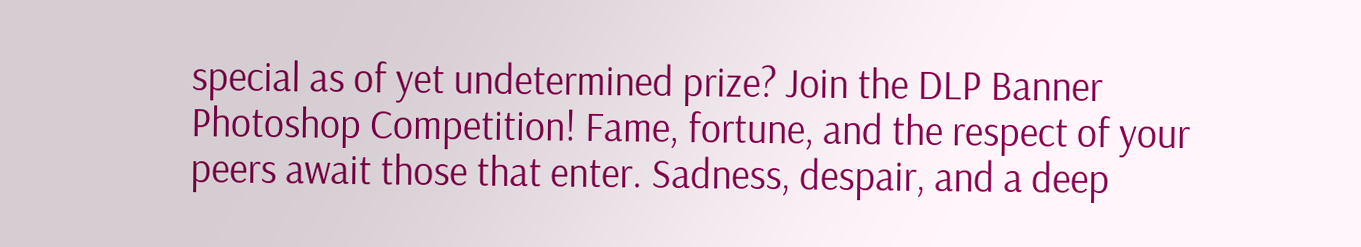special as of yet undetermined prize? Join the DLP Banner Photoshop Competition! Fame, fortune, and the respect of your peers await those that enter. Sadness, despair, and a deep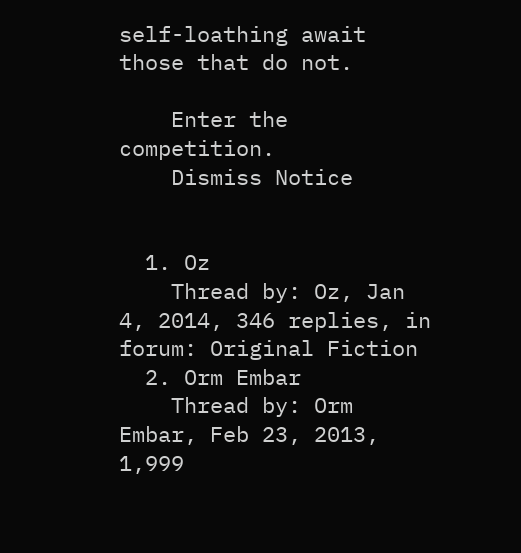self-loathing await those that do not.

    Enter the competition.
    Dismiss Notice


  1. Oz
    Thread by: Oz, Jan 4, 2014, 346 replies, in forum: Original Fiction
  2. Orm Embar
    Thread by: Orm Embar, Feb 23, 2013, 1,999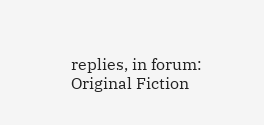replies, in forum: Original Fiction